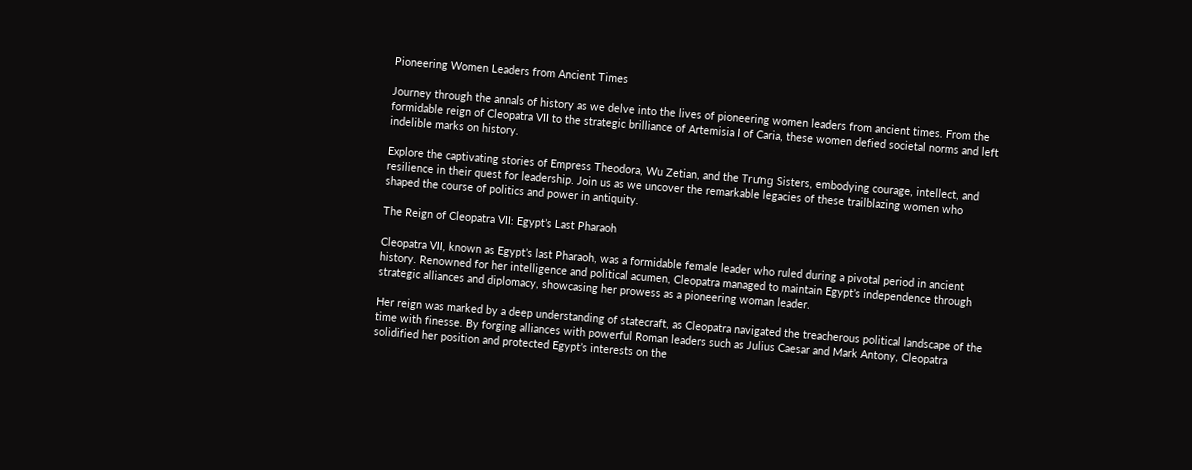Pioneering Women Leaders from Ancient Times

Journey through the annals of history as we delve into the lives of pioneering women leaders from ancient times. From the formidable reign of Cleopatra VII to the strategic brilliance of Artemisia I of Caria, these women defied societal norms and left indelible marks on history.

Explore the captivating stories of Empress Theodora, Wu Zetian, and the Trưng Sisters, embodying courage, intellect, and resilience in their quest for leadership. Join us as we uncover the remarkable legacies of these trailblazing women who shaped the course of politics and power in antiquity.

The Reign of Cleopatra VII: Egypt’s Last Pharaoh

Cleopatra VII, known as Egypt’s last Pharaoh, was a formidable female leader who ruled during a pivotal period in ancient history. Renowned for her intelligence and political acumen, Cleopatra managed to maintain Egypt’s independence through strategic alliances and diplomacy, showcasing her prowess as a pioneering woman leader.

Her reign was marked by a deep understanding of statecraft, as Cleopatra navigated the treacherous political landscape of the time with finesse. By forging alliances with powerful Roman leaders such as Julius Caesar and Mark Antony, Cleopatra solidified her position and protected Egypt’s interests on the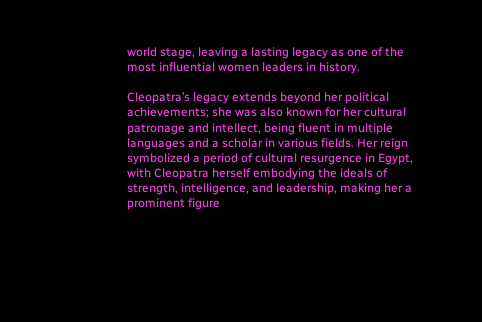world stage, leaving a lasting legacy as one of the most influential women leaders in history.

Cleopatra’s legacy extends beyond her political achievements; she was also known for her cultural patronage and intellect, being fluent in multiple languages and a scholar in various fields. Her reign symbolized a period of cultural resurgence in Egypt, with Cleopatra herself embodying the ideals of strength, intelligence, and leadership, making her a prominent figure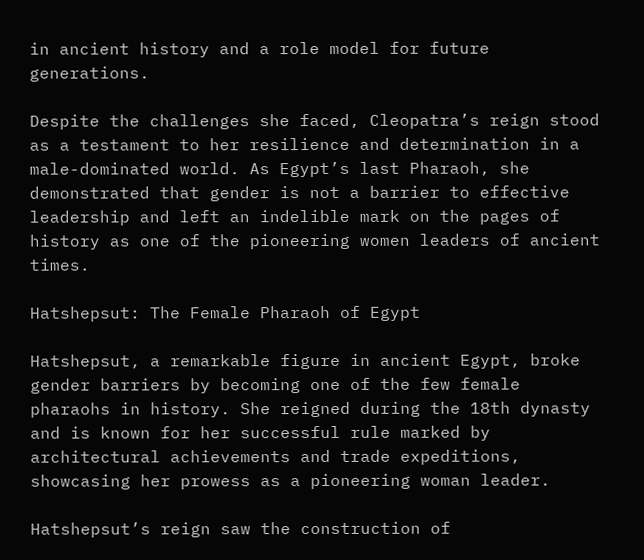in ancient history and a role model for future generations.

Despite the challenges she faced, Cleopatra’s reign stood as a testament to her resilience and determination in a male-dominated world. As Egypt’s last Pharaoh, she demonstrated that gender is not a barrier to effective leadership and left an indelible mark on the pages of history as one of the pioneering women leaders of ancient times.

Hatshepsut: The Female Pharaoh of Egypt

Hatshepsut, a remarkable figure in ancient Egypt, broke gender barriers by becoming one of the few female pharaohs in history. She reigned during the 18th dynasty and is known for her successful rule marked by architectural achievements and trade expeditions, showcasing her prowess as a pioneering woman leader.

Hatshepsut’s reign saw the construction of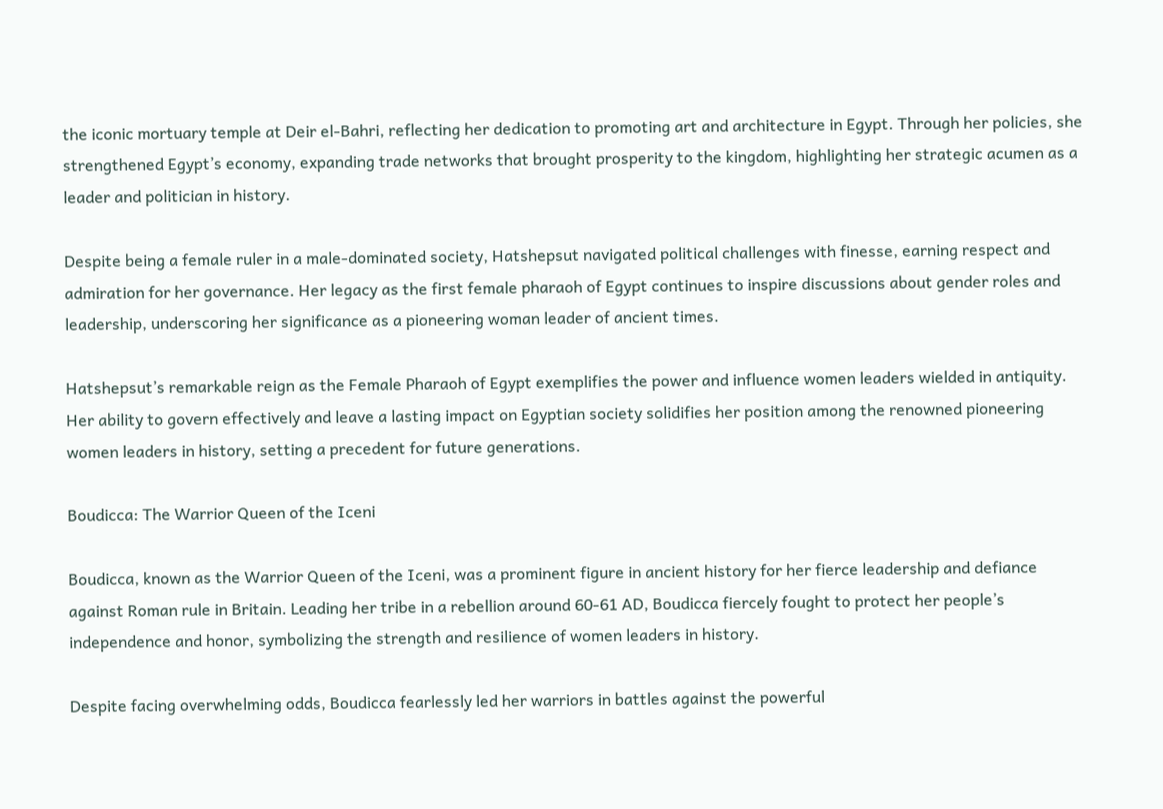the iconic mortuary temple at Deir el-Bahri, reflecting her dedication to promoting art and architecture in Egypt. Through her policies, she strengthened Egypt’s economy, expanding trade networks that brought prosperity to the kingdom, highlighting her strategic acumen as a leader and politician in history.

Despite being a female ruler in a male-dominated society, Hatshepsut navigated political challenges with finesse, earning respect and admiration for her governance. Her legacy as the first female pharaoh of Egypt continues to inspire discussions about gender roles and leadership, underscoring her significance as a pioneering woman leader of ancient times.

Hatshepsut’s remarkable reign as the Female Pharaoh of Egypt exemplifies the power and influence women leaders wielded in antiquity. Her ability to govern effectively and leave a lasting impact on Egyptian society solidifies her position among the renowned pioneering women leaders in history, setting a precedent for future generations.

Boudicca: The Warrior Queen of the Iceni

Boudicca, known as the Warrior Queen of the Iceni, was a prominent figure in ancient history for her fierce leadership and defiance against Roman rule in Britain. Leading her tribe in a rebellion around 60-61 AD, Boudicca fiercely fought to protect her people’s independence and honor, symbolizing the strength and resilience of women leaders in history.

Despite facing overwhelming odds, Boudicca fearlessly led her warriors in battles against the powerful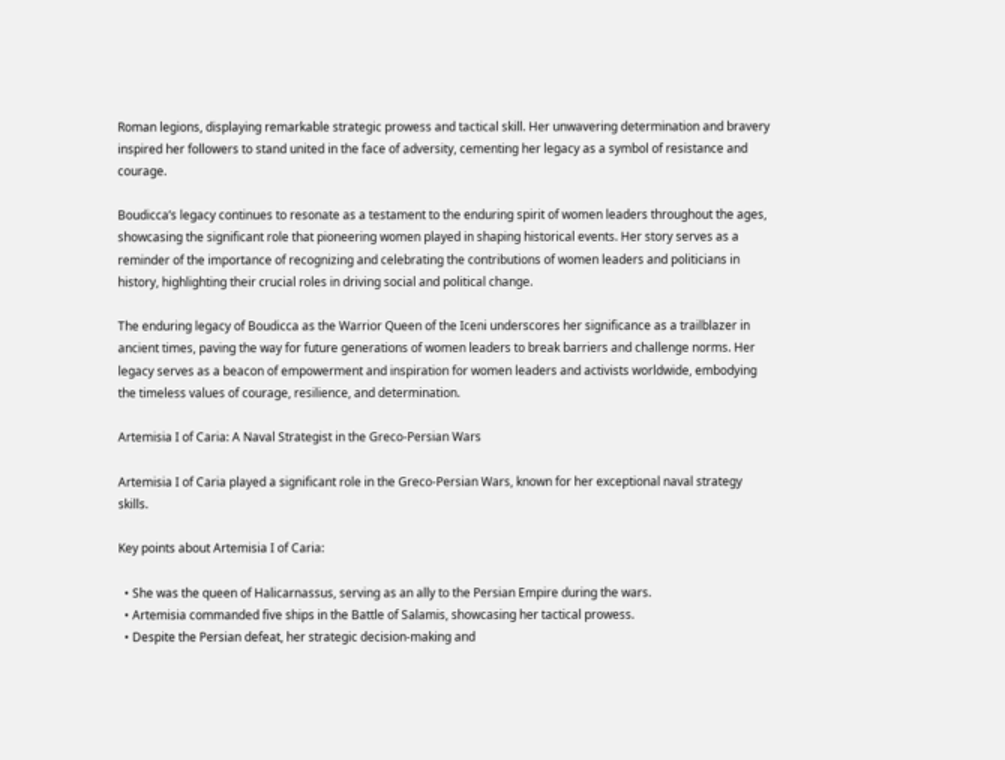Roman legions, displaying remarkable strategic prowess and tactical skill. Her unwavering determination and bravery inspired her followers to stand united in the face of adversity, cementing her legacy as a symbol of resistance and courage.

Boudicca’s legacy continues to resonate as a testament to the enduring spirit of women leaders throughout the ages, showcasing the significant role that pioneering women played in shaping historical events. Her story serves as a reminder of the importance of recognizing and celebrating the contributions of women leaders and politicians in history, highlighting their crucial roles in driving social and political change.

The enduring legacy of Boudicca as the Warrior Queen of the Iceni underscores her significance as a trailblazer in ancient times, paving the way for future generations of women leaders to break barriers and challenge norms. Her legacy serves as a beacon of empowerment and inspiration for women leaders and activists worldwide, embodying the timeless values of courage, resilience, and determination.

Artemisia I of Caria: A Naval Strategist in the Greco-Persian Wars

Artemisia I of Caria played a significant role in the Greco-Persian Wars, known for her exceptional naval strategy skills.

Key points about Artemisia I of Caria:

  • She was the queen of Halicarnassus, serving as an ally to the Persian Empire during the wars.
  • Artemisia commanded five ships in the Battle of Salamis, showcasing her tactical prowess.
  • Despite the Persian defeat, her strategic decision-making and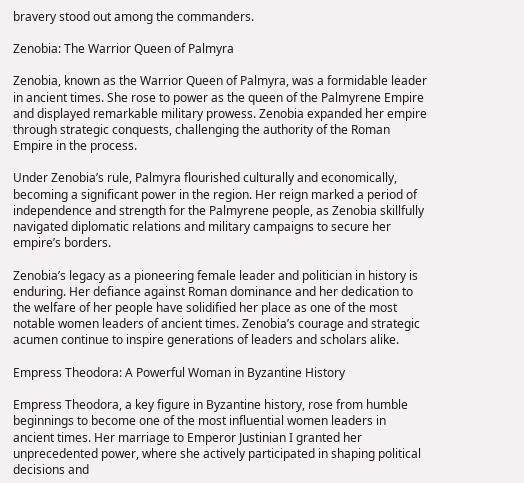bravery stood out among the commanders.

Zenobia: The Warrior Queen of Palmyra

Zenobia, known as the Warrior Queen of Palmyra, was a formidable leader in ancient times. She rose to power as the queen of the Palmyrene Empire and displayed remarkable military prowess. Zenobia expanded her empire through strategic conquests, challenging the authority of the Roman Empire in the process.

Under Zenobia’s rule, Palmyra flourished culturally and economically, becoming a significant power in the region. Her reign marked a period of independence and strength for the Palmyrene people, as Zenobia skillfully navigated diplomatic relations and military campaigns to secure her empire’s borders.

Zenobia’s legacy as a pioneering female leader and politician in history is enduring. Her defiance against Roman dominance and her dedication to the welfare of her people have solidified her place as one of the most notable women leaders of ancient times. Zenobia’s courage and strategic acumen continue to inspire generations of leaders and scholars alike.

Empress Theodora: A Powerful Woman in Byzantine History

Empress Theodora, a key figure in Byzantine history, rose from humble beginnings to become one of the most influential women leaders in ancient times. Her marriage to Emperor Justinian I granted her unprecedented power, where she actively participated in shaping political decisions and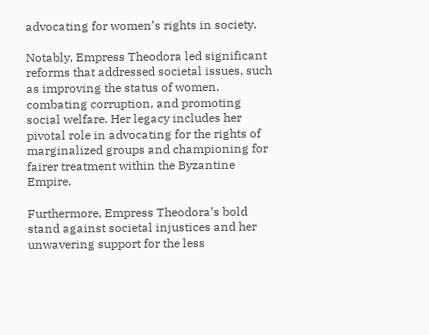advocating for women’s rights in society.

Notably, Empress Theodora led significant reforms that addressed societal issues, such as improving the status of women, combating corruption, and promoting social welfare. Her legacy includes her pivotal role in advocating for the rights of marginalized groups and championing for fairer treatment within the Byzantine Empire.

Furthermore, Empress Theodora’s bold stand against societal injustices and her unwavering support for the less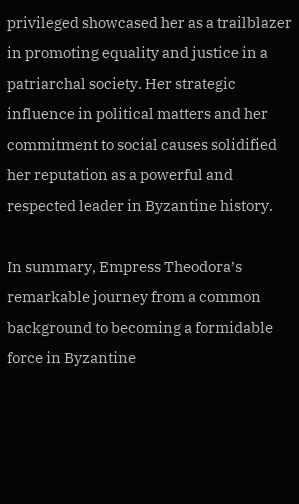privileged showcased her as a trailblazer in promoting equality and justice in a patriarchal society. Her strategic influence in political matters and her commitment to social causes solidified her reputation as a powerful and respected leader in Byzantine history.

In summary, Empress Theodora’s remarkable journey from a common background to becoming a formidable force in Byzantine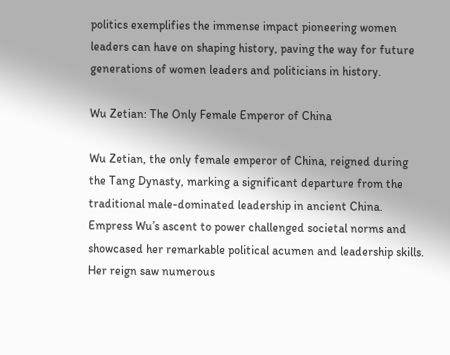politics exemplifies the immense impact pioneering women leaders can have on shaping history, paving the way for future generations of women leaders and politicians in history.

Wu Zetian: The Only Female Emperor of China

Wu Zetian, the only female emperor of China, reigned during the Tang Dynasty, marking a significant departure from the traditional male-dominated leadership in ancient China. Empress Wu’s ascent to power challenged societal norms and showcased her remarkable political acumen and leadership skills. Her reign saw numerous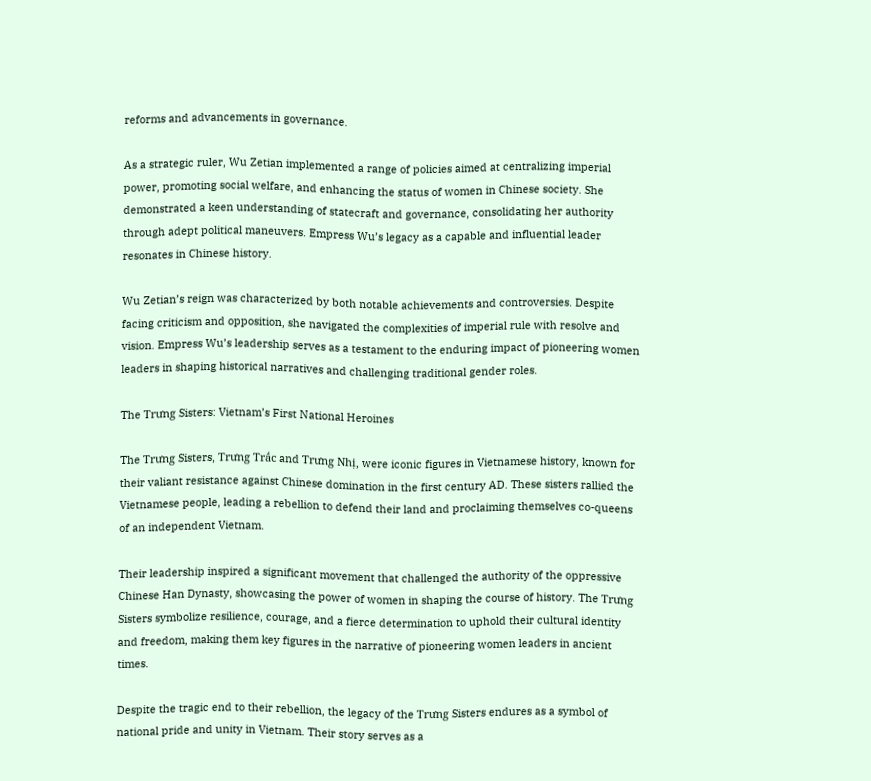reforms and advancements in governance.

As a strategic ruler, Wu Zetian implemented a range of policies aimed at centralizing imperial power, promoting social welfare, and enhancing the status of women in Chinese society. She demonstrated a keen understanding of statecraft and governance, consolidating her authority through adept political maneuvers. Empress Wu’s legacy as a capable and influential leader resonates in Chinese history.

Wu Zetian’s reign was characterized by both notable achievements and controversies. Despite facing criticism and opposition, she navigated the complexities of imperial rule with resolve and vision. Empress Wu’s leadership serves as a testament to the enduring impact of pioneering women leaders in shaping historical narratives and challenging traditional gender roles.

The Trưng Sisters: Vietnam’s First National Heroines

The Trưng Sisters, Trưng Trắc and Trưng Nhị, were iconic figures in Vietnamese history, known for their valiant resistance against Chinese domination in the first century AD. These sisters rallied the Vietnamese people, leading a rebellion to defend their land and proclaiming themselves co-queens of an independent Vietnam.

Their leadership inspired a significant movement that challenged the authority of the oppressive Chinese Han Dynasty, showcasing the power of women in shaping the course of history. The Trưng Sisters symbolize resilience, courage, and a fierce determination to uphold their cultural identity and freedom, making them key figures in the narrative of pioneering women leaders in ancient times.

Despite the tragic end to their rebellion, the legacy of the Trưng Sisters endures as a symbol of national pride and unity in Vietnam. Their story serves as a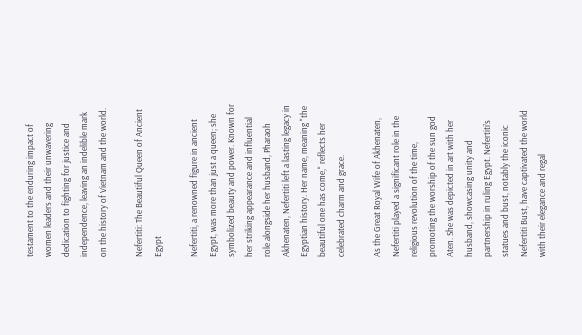testament to the enduring impact of women leaders and their unwavering dedication to fighting for justice and independence, leaving an indelible mark on the history of Vietnam and the world.

Nefertiti: The Beautiful Queen of Ancient Egypt

Nefertiti, a renowned figure in ancient Egypt, was more than just a queen; she symbolized beauty and power. Known for her striking appearance and influential role alongside her husband, Pharaoh Akhenaten, Nefertiti left a lasting legacy in Egyptian history. Her name, meaning "the beautiful one has come," reflects her celebrated charm and grace.

As the Great Royal Wife of Akhenaten, Nefertiti played a significant role in the religious revolution of the time, promoting the worship of the sun god Aten. She was depicted in art with her husband, showcasing unity and partnership in ruling Egypt. Nefertiti’s statues and bust, notably the iconic Nefertiti Bust, have captivated the world with their elegance and regal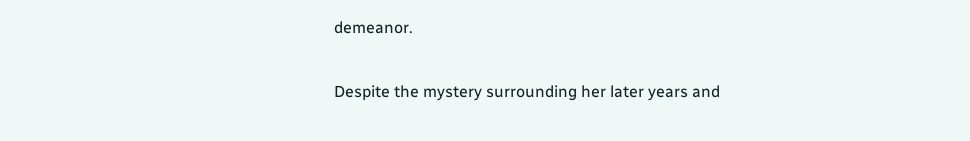demeanor.

Despite the mystery surrounding her later years and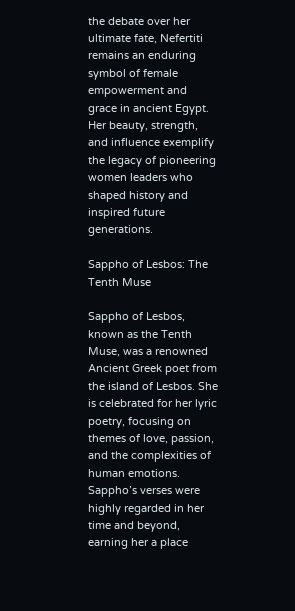the debate over her ultimate fate, Nefertiti remains an enduring symbol of female empowerment and grace in ancient Egypt. Her beauty, strength, and influence exemplify the legacy of pioneering women leaders who shaped history and inspired future generations.

Sappho of Lesbos: The Tenth Muse

Sappho of Lesbos, known as the Tenth Muse, was a renowned Ancient Greek poet from the island of Lesbos. She is celebrated for her lyric poetry, focusing on themes of love, passion, and the complexities of human emotions. Sappho’s verses were highly regarded in her time and beyond, earning her a place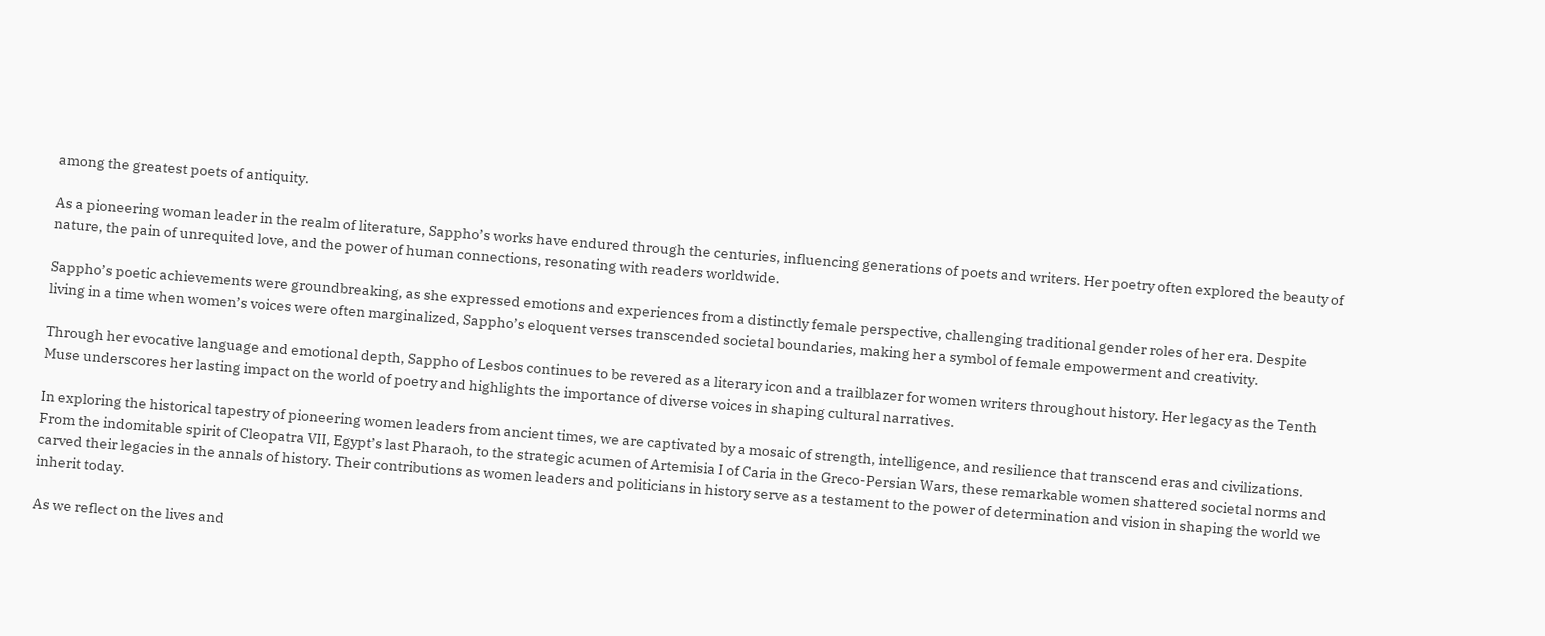among the greatest poets of antiquity.

As a pioneering woman leader in the realm of literature, Sappho’s works have endured through the centuries, influencing generations of poets and writers. Her poetry often explored the beauty of nature, the pain of unrequited love, and the power of human connections, resonating with readers worldwide.

Sappho’s poetic achievements were groundbreaking, as she expressed emotions and experiences from a distinctly female perspective, challenging traditional gender roles of her era. Despite living in a time when women’s voices were often marginalized, Sappho’s eloquent verses transcended societal boundaries, making her a symbol of female empowerment and creativity.

Through her evocative language and emotional depth, Sappho of Lesbos continues to be revered as a literary icon and a trailblazer for women writers throughout history. Her legacy as the Tenth Muse underscores her lasting impact on the world of poetry and highlights the importance of diverse voices in shaping cultural narratives.

In exploring the historical tapestry of pioneering women leaders from ancient times, we are captivated by a mosaic of strength, intelligence, and resilience that transcend eras and civilizations. From the indomitable spirit of Cleopatra VII, Egypt’s last Pharaoh, to the strategic acumen of Artemisia I of Caria in the Greco-Persian Wars, these remarkable women shattered societal norms and carved their legacies in the annals of history. Their contributions as women leaders and politicians in history serve as a testament to the power of determination and vision in shaping the world we inherit today.

As we reflect on the lives and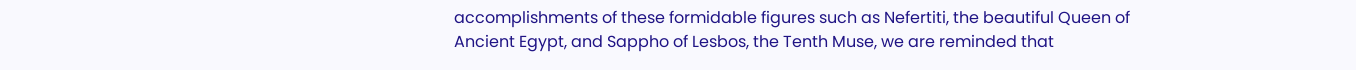accomplishments of these formidable figures such as Nefertiti, the beautiful Queen of Ancient Egypt, and Sappho of Lesbos, the Tenth Muse, we are reminded that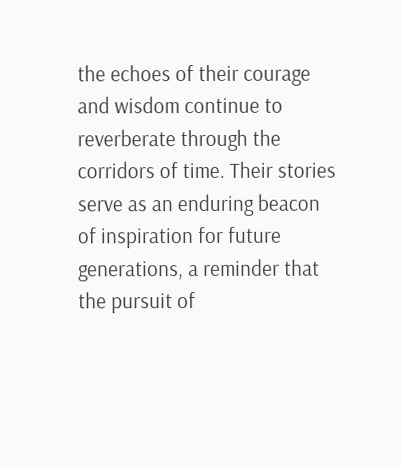the echoes of their courage and wisdom continue to reverberate through the corridors of time. Their stories serve as an enduring beacon of inspiration for future generations, a reminder that the pursuit of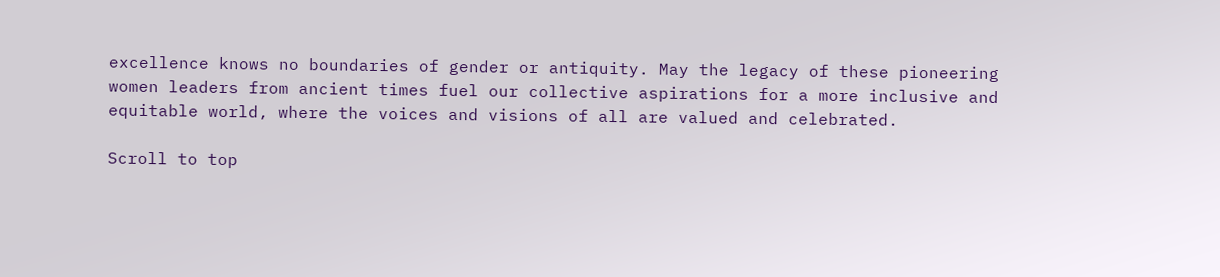excellence knows no boundaries of gender or antiquity. May the legacy of these pioneering women leaders from ancient times fuel our collective aspirations for a more inclusive and equitable world, where the voices and visions of all are valued and celebrated.

Scroll to top